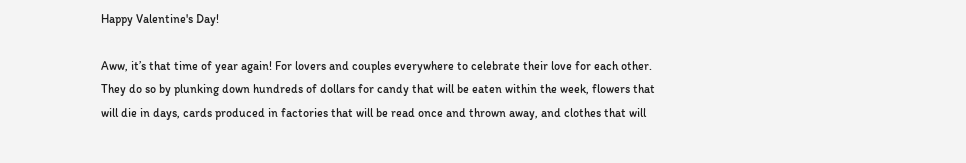Happy Valentine's Day!

Aww, it’s that time of year again! For lovers and couples everywhere to celebrate their love for each other. They do so by plunking down hundreds of dollars for candy that will be eaten within the week, flowers that will die in days, cards produced in factories that will be read once and thrown away, and clothes that will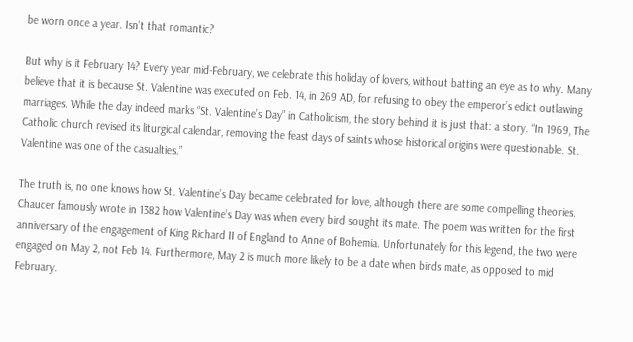be worn once a year. Isn’t that romantic?

But why is it February 14? Every year mid-February, we celebrate this holiday of lovers, without batting an eye as to why. Many believe that it is because St. Valentine was executed on Feb. 14, in 269 AD, for refusing to obey the emperor’s edict outlawing marriages. While the day indeed marks “St. Valentine’s Day” in Catholicism, the story behind it is just that: a story. “In 1969, The Catholic church revised its liturgical calendar, removing the feast days of saints whose historical origins were questionable. St. Valentine was one of the casualties.”

The truth is, no one knows how St. Valentine’s Day became celebrated for love, although there are some compelling theories. Chaucer famously wrote in 1382 how Valentine’s Day was when every bird sought its mate. The poem was written for the first anniversary of the engagement of King Richard II of England to Anne of Bohemia. Unfortunately for this legend, the two were engaged on May 2, not Feb 14. Furthermore, May 2 is much more likely to be a date when birds mate, as opposed to mid February.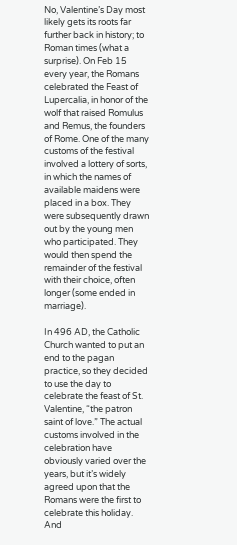No, Valentine’s Day most likely gets its roots far further back in history; to Roman times (what a surprise). On Feb 15 every year, the Romans celebrated the Feast of Lupercalia, in honor of the wolf that raised Romulus and Remus, the founders of Rome. One of the many customs of the festival involved a lottery of sorts, in which the names of available maidens were placed in a box. They were subsequently drawn out by the young men who participated. They would then spend the remainder of the festival with their choice, often longer (some ended in marriage).

In 496 AD, the Catholic Church wanted to put an end to the pagan practice, so they decided to use the day to celebrate the feast of St. Valentine, “the patron saint of love.” The actual customs involved in the celebration have obviously varied over the years, but it’s widely agreed upon that the Romans were the first to celebrate this holiday. And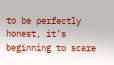to be perfectly honest, it’s beginning to scare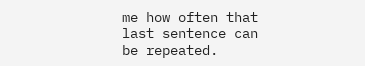me how often that last sentence can be repeated.